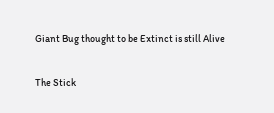Giant Bug thought to be Extinct is still Alive

The Stick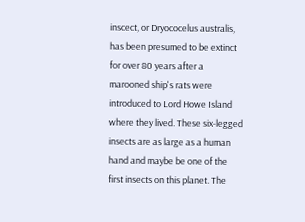inscect, or Dryococelus australis, has been presumed to be extinct for over 80 years after a marooned ship's rats were introduced to Lord Howe Island where they lived. These six-legged insects are as large as a human hand and maybe be one of the first insects on this planet. The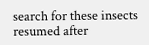search for these insects resumed after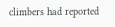climbers had reported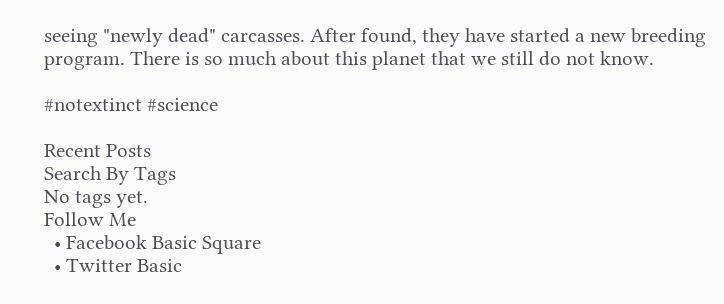seeing "newly dead" carcasses. After found, they have started a new breeding program. There is so much about this planet that we still do not know.

#notextinct #science

Recent Posts
Search By Tags
No tags yet.
Follow Me
  • Facebook Basic Square
  • Twitter Basic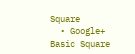Square
  • Google+ Basic Square